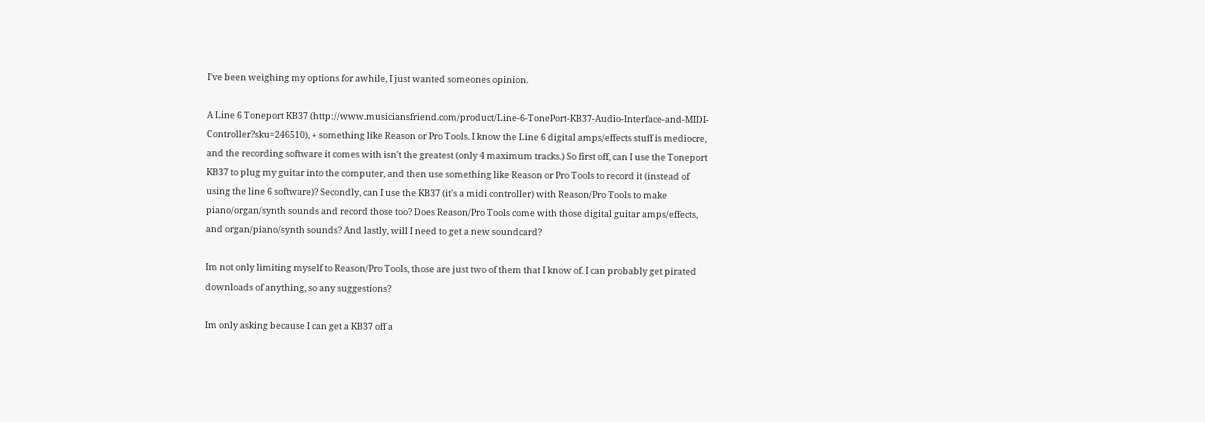I've been weighing my options for awhile, I just wanted someones opinion.

A Line 6 Toneport KB37 (http://www.musiciansfriend.com/product/Line-6-TonePort-KB37-Audio-Interface-and-MIDI-Controller?sku=246510), + something like Reason or Pro Tools. I know the Line 6 digital amps/effects stuff is mediocre, and the recording software it comes with isn't the greatest (only 4 maximum tracks.) So first off, can I use the Toneport KB37 to plug my guitar into the computer, and then use something like Reason or Pro Tools to record it (instead of using the line 6 software)? Secondly, can I use the KB37 (it's a midi controller) with Reason/Pro Tools to make piano/organ/synth sounds and record those too? Does Reason/Pro Tools come with those digital guitar amps/effects, and organ/piano/synth sounds? And lastly, will I need to get a new soundcard?

Im not only limiting myself to Reason/Pro Tools, those are just two of them that I know of. I can probably get pirated downloads of anything, so any suggestions?

Im only asking because I can get a KB37 off a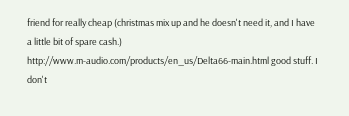friend for really cheap (christmas mix up and he doesn't need it, and I have a little bit of spare cash.)
http://www.m-audio.com/products/en_us/Delta66-main.html good stuff. I don't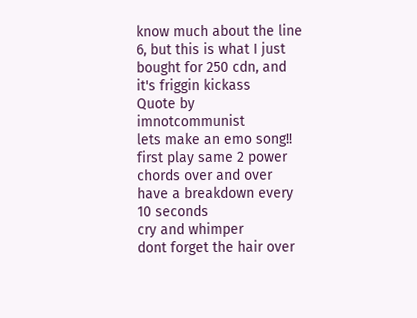know much about the line 6, but this is what I just bought for 250 cdn, and it's friggin kickass
Quote by imnotcommunist
lets make an emo song!!
first play same 2 power chords over and over
have a breakdown every 10 seconds
cry and whimper
dont forget the hair over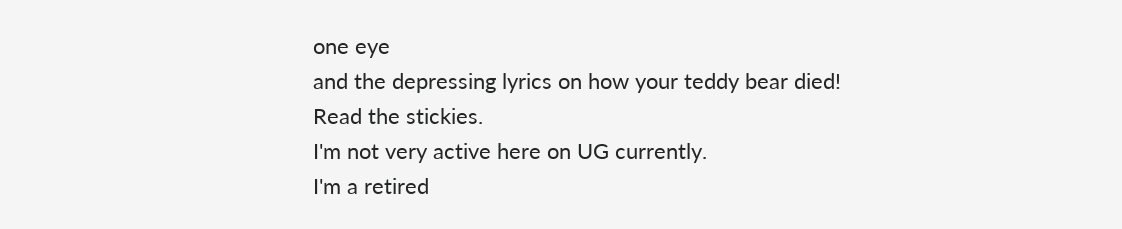one eye
and the depressing lyrics on how your teddy bear died!
Read the stickies.
I'm not very active here on UG currently.
I'm a retired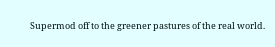Supermod off to the greener pastures of the real world.